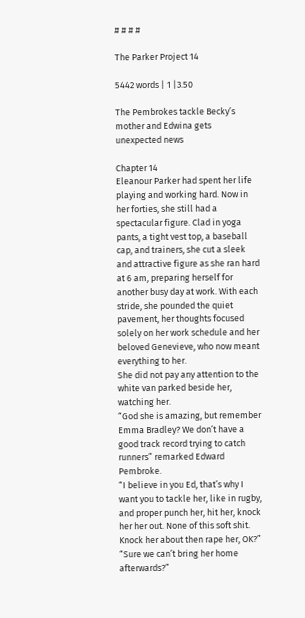# # # #

The Parker Project 14

5442 words | 1 |3.50

The Pembrokes tackle Becky’s mother and Edwina gets unexpected news

Chapter 14
Eleanour Parker had spent her life playing and working hard. Now in her forties, she still had a spectacular figure. Clad in yoga pants, a tight vest top, a baseball cap, and trainers, she cut a sleek and attractive figure as she ran hard at 6 am, preparing herself for another busy day at work. With each stride, she pounded the quiet pavement, her thoughts focused solely on her work schedule and her beloved Genevieve, who now meant everything to her.
She did not pay any attention to the white van parked beside her, watching her.
“God she is amazing, but remember Emma Bradley? We don’t have a good track record trying to catch runners” remarked Edward Pembroke.
“I believe in you Ed, that’s why I want you to tackle her, like in rugby, and proper punch her, hit her, knock her her out. None of this soft shit. Knock her about then rape her, OK?”
“Sure we can’t bring her home afterwards?”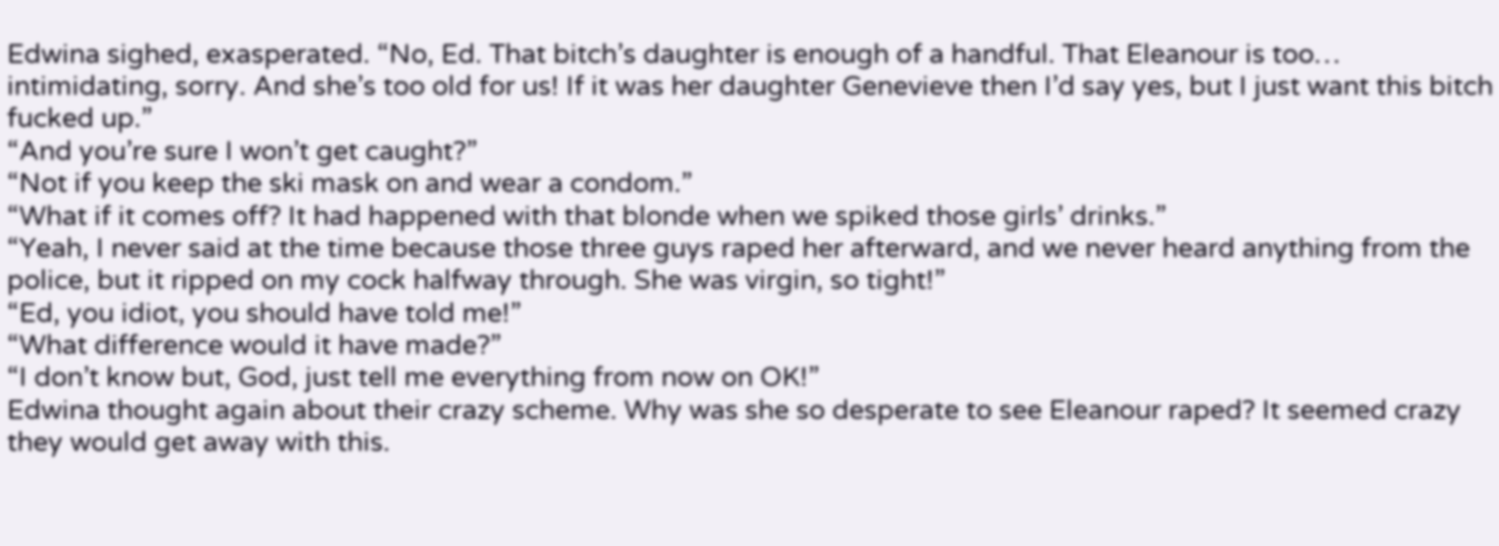Edwina sighed, exasperated. “No, Ed. That bitch’s daughter is enough of a handful. That Eleanour is too… intimidating, sorry. And she’s too old for us! If it was her daughter Genevieve then I’d say yes, but I just want this bitch fucked up.”
“And you’re sure I won’t get caught?”
“Not if you keep the ski mask on and wear a condom.”
“What if it comes off? It had happened with that blonde when we spiked those girls’ drinks.”
“Yeah, I never said at the time because those three guys raped her afterward, and we never heard anything from the police, but it ripped on my cock halfway through. She was virgin, so tight!”
“Ed, you idiot, you should have told me!”
“What difference would it have made?”
“I don’t know but, God, just tell me everything from now on OK!”
Edwina thought again about their crazy scheme. Why was she so desperate to see Eleanour raped? It seemed crazy they would get away with this.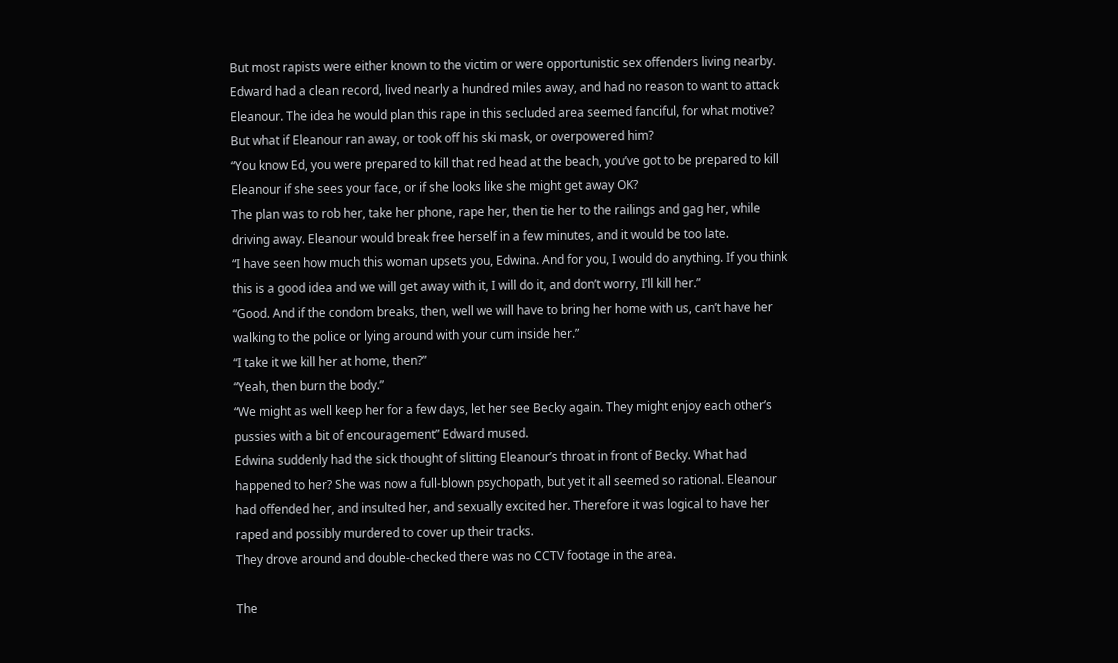But most rapists were either known to the victim or were opportunistic sex offenders living nearby. Edward had a clean record, lived nearly a hundred miles away, and had no reason to want to attack Eleanour. The idea he would plan this rape in this secluded area seemed fanciful, for what motive?
But what if Eleanour ran away, or took off his ski mask, or overpowered him?
“You know Ed, you were prepared to kill that red head at the beach, you’ve got to be prepared to kill Eleanour if she sees your face, or if she looks like she might get away OK?
The plan was to rob her, take her phone, rape her, then tie her to the railings and gag her, while driving away. Eleanour would break free herself in a few minutes, and it would be too late.
“I have seen how much this woman upsets you, Edwina. And for you, I would do anything. If you think this is a good idea and we will get away with it, I will do it, and don’t worry, I’ll kill her.”
“Good. And if the condom breaks, then, well we will have to bring her home with us, can’t have her walking to the police or lying around with your cum inside her.”
“I take it we kill her at home, then?”
“Yeah, then burn the body.”
“We might as well keep her for a few days, let her see Becky again. They might enjoy each other’s pussies with a bit of encouragement” Edward mused.
Edwina suddenly had the sick thought of slitting Eleanour’s throat in front of Becky. What had happened to her? She was now a full-blown psychopath, but yet it all seemed so rational. Eleanour had offended her, and insulted her, and sexually excited her. Therefore it was logical to have her raped and possibly murdered to cover up their tracks.
They drove around and double-checked there was no CCTV footage in the area.

The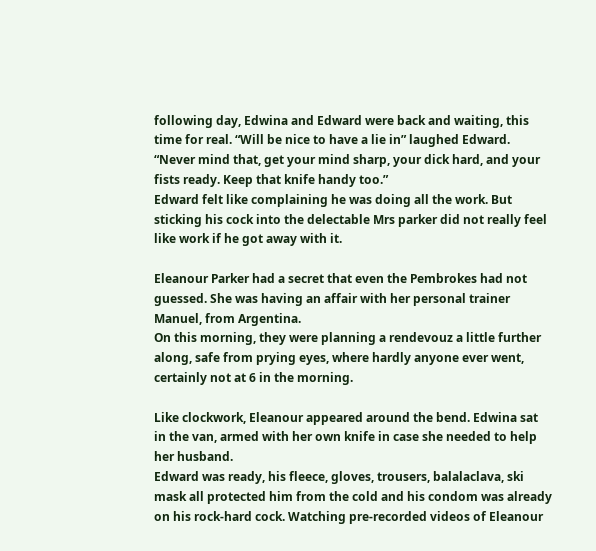following day, Edwina and Edward were back and waiting, this time for real. “Will be nice to have a lie in” laughed Edward. “Never mind that, get your mind sharp, your dick hard, and your fists ready. Keep that knife handy too.”
Edward felt like complaining he was doing all the work. But sticking his cock into the delectable Mrs parker did not really feel like work if he got away with it.

Eleanour Parker had a secret that even the Pembrokes had not guessed. She was having an affair with her personal trainer Manuel, from Argentina.
On this morning, they were planning a rendevouz a little further along, safe from prying eyes, where hardly anyone ever went, certainly not at 6 in the morning.

Like clockwork, Eleanour appeared around the bend. Edwina sat in the van, armed with her own knife in case she needed to help her husband.
Edward was ready, his fleece, gloves, trousers, balalaclava, ski mask all protected him from the cold and his condom was already on his rock-hard cock. Watching pre-recorded videos of Eleanour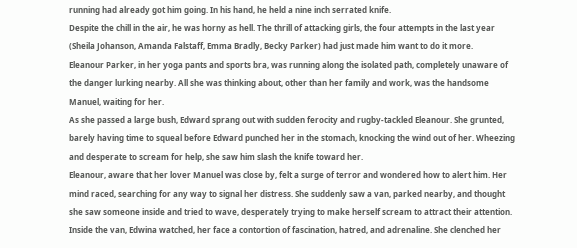running had already got him going. In his hand, he held a nine inch serrated knife.
Despite the chill in the air, he was horny as hell. The thrill of attacking girls, the four attempts in the last year (Sheila Johanson, Amanda Falstaff, Emma Bradly, Becky Parker) had just made him want to do it more.
Eleanour Parker, in her yoga pants and sports bra, was running along the isolated path, completely unaware of the danger lurking nearby. All she was thinking about, other than her family and work, was the handsome Manuel, waiting for her.
As she passed a large bush, Edward sprang out with sudden ferocity and rugby-tackled Eleanour. She grunted, barely having time to squeal before Edward punched her in the stomach, knocking the wind out of her. Wheezing and desperate to scream for help, she saw him slash the knife toward her.
Eleanour, aware that her lover Manuel was close by, felt a surge of terror and wondered how to alert him. Her mind raced, searching for any way to signal her distress. She suddenly saw a van, parked nearby, and thought she saw someone inside and tried to wave, desperately trying to make herself scream to attract their attention.
Inside the van, Edwina watched, her face a contortion of fascination, hatred, and adrenaline. She clenched her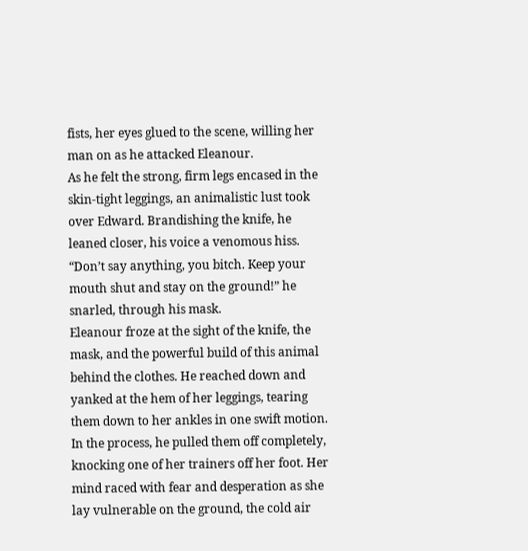fists, her eyes glued to the scene, willing her man on as he attacked Eleanour.
As he felt the strong, firm legs encased in the skin-tight leggings, an animalistic lust took over Edward. Brandishing the knife, he leaned closer, his voice a venomous hiss.
“Don’t say anything, you bitch. Keep your mouth shut and stay on the ground!” he snarled, through his mask.
Eleanour froze at the sight of the knife, the mask, and the powerful build of this animal behind the clothes. He reached down and yanked at the hem of her leggings, tearing them down to her ankles in one swift motion. In the process, he pulled them off completely, knocking one of her trainers off her foot. Her mind raced with fear and desperation as she lay vulnerable on the ground, the cold air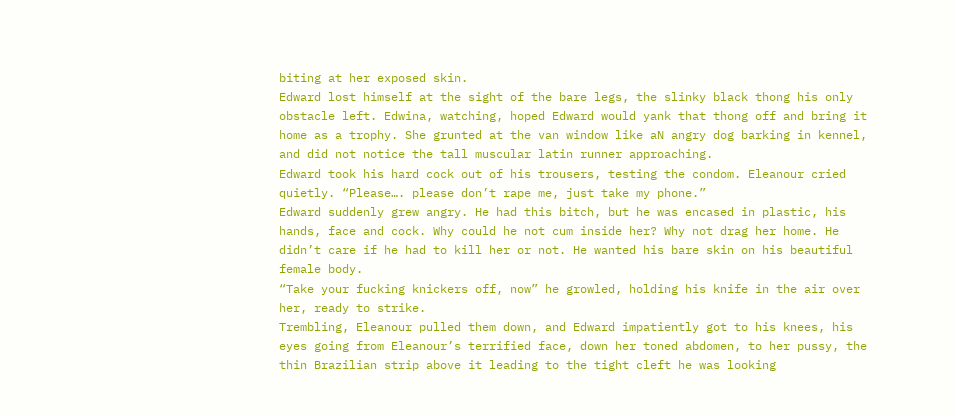biting at her exposed skin.
Edward lost himself at the sight of the bare legs, the slinky black thong his only obstacle left. Edwina, watching, hoped Edward would yank that thong off and bring it home as a trophy. She grunted at the van window like aN angry dog barking in kennel, and did not notice the tall muscular latin runner approaching.
Edward took his hard cock out of his trousers, testing the condom. Eleanour cried quietly. “Please…. please don’t rape me, just take my phone.”
Edward suddenly grew angry. He had this bitch, but he was encased in plastic, his hands, face and cock. Why could he not cum inside her? Why not drag her home. He didn’t care if he had to kill her or not. He wanted his bare skin on his beautiful female body.
“Take your fucking knickers off, now” he growled, holding his knife in the air over her, ready to strike.
Trembling, Eleanour pulled them down, and Edward impatiently got to his knees, his eyes going from Eleanour’s terrified face, down her toned abdomen, to her pussy, the thin Brazilian strip above it leading to the tight cleft he was looking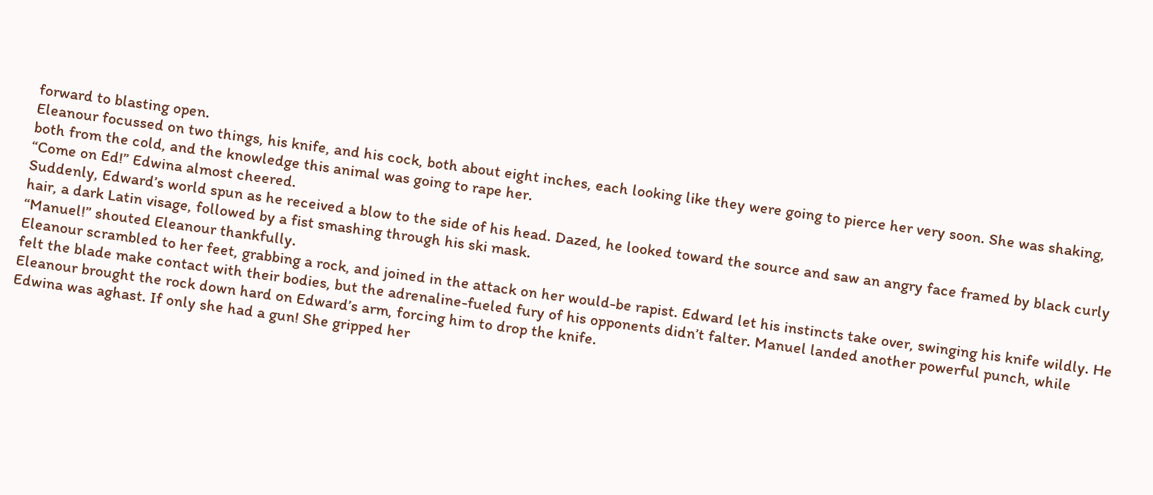forward to blasting open.
Eleanour focussed on two things, his knife, and his cock, both about eight inches, each looking like they were going to pierce her very soon. She was shaking, both from the cold, and the knowledge this animal was going to rape her.
“Come on Ed!” Edwina almost cheered.
Suddenly, Edward’s world spun as he received a blow to the side of his head. Dazed, he looked toward the source and saw an angry face framed by black curly hair, a dark Latin visage, followed by a fist smashing through his ski mask.
“Manuel!” shouted Eleanour thankfully.
Eleanour scrambled to her feet, grabbing a rock, and joined in the attack on her would-be rapist. Edward let his instincts take over, swinging his knife wildly. He felt the blade make contact with their bodies, but the adrenaline-fueled fury of his opponents didn’t falter. Manuel landed another powerful punch, while Eleanour brought the rock down hard on Edward’s arm, forcing him to drop the knife.
Edwina was aghast. If only she had a gun! She gripped her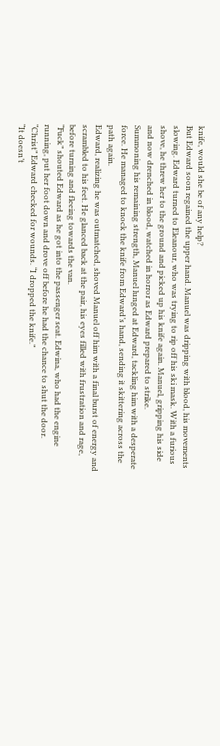knife, would she be of any help?
But Edward soon regained the upper hand. Manuel was dripping with blood, his movements slowing. Edward turned to Eleanour, who was trying to rip off his ski mask. With a furious shove, he threw her to the ground and picked up his knife again. Manuel, gripping his side and now drenched in blood, watched in horror as Edward prepared to strike.
Summoning his remaining strength, Manuel lunged at Edward, tackling him with a desperate force. He managed to knock the knife from Edward’s hand, sending it skittering across the path again.
Edward, realizing he was outmatched, shoved Manuel off him with a final burst of energy and scrambled to his feet. He glanced back at the pair, his eyes filled with frustration and rage, before turning and fleeing towards the van.
“Fuck” shouted Edward as he got into the passenger seat. Edwina, who had the engine running, put her foot down and drove off before he had the chance to shut the door.
“Christ” Edward checked for wounds. “I dropped the knife.”
“It doesn’t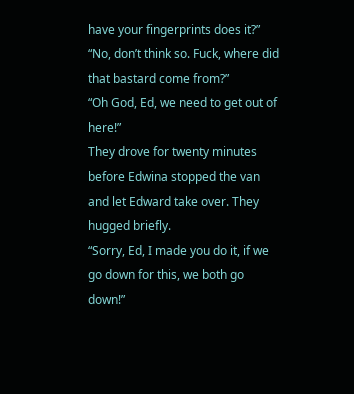have your fingerprints does it?”
“No, don’t think so. Fuck, where did that bastard come from?”
“Oh God, Ed, we need to get out of here!”
They drove for twenty minutes before Edwina stopped the van and let Edward take over. They hugged briefly.
“Sorry, Ed, I made you do it, if we go down for this, we both go down!”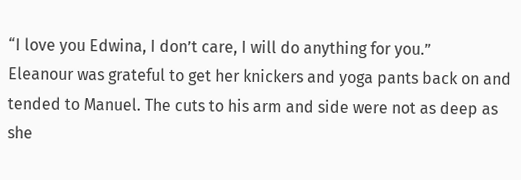“I love you Edwina, I don’t care, I will do anything for you.”
Eleanour was grateful to get her knickers and yoga pants back on and tended to Manuel. The cuts to his arm and side were not as deep as she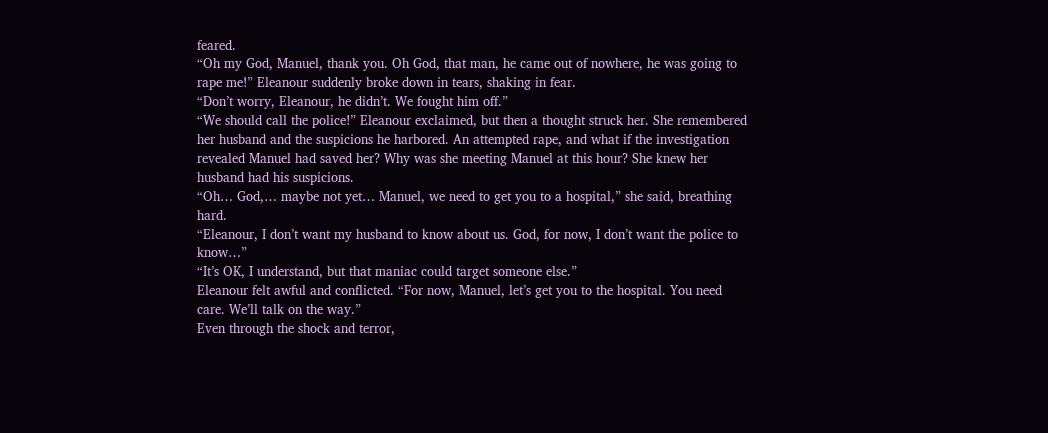feared.
“Oh my God, Manuel, thank you. Oh God, that man, he came out of nowhere, he was going to rape me!” Eleanour suddenly broke down in tears, shaking in fear.
“Don’t worry, Eleanour, he didn’t. We fought him off.”
“We should call the police!” Eleanour exclaimed, but then a thought struck her. She remembered her husband and the suspicions he harbored. An attempted rape, and what if the investigation revealed Manuel had saved her? Why was she meeting Manuel at this hour? She knew her husband had his suspicions.
“Oh… God,… maybe not yet… Manuel, we need to get you to a hospital,” she said, breathing hard.
“Eleanour, I don’t want my husband to know about us. God, for now, I don’t want the police to know…”
“It’s OK, I understand, but that maniac could target someone else.”
Eleanour felt awful and conflicted. “For now, Manuel, let’s get you to the hospital. You need care. We’ll talk on the way.”
Even through the shock and terror,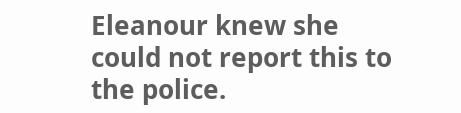Eleanour knew she could not report this to the police.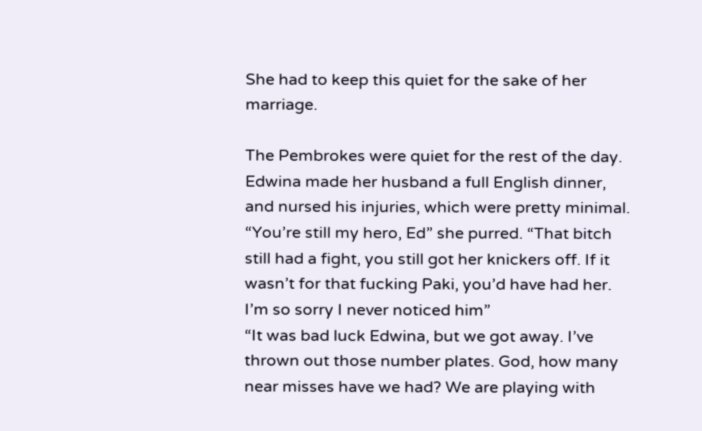She had to keep this quiet for the sake of her marriage.

The Pembrokes were quiet for the rest of the day. Edwina made her husband a full English dinner, and nursed his injuries, which were pretty minimal.
“You’re still my hero, Ed” she purred. “That bitch still had a fight, you still got her knickers off. If it wasn’t for that fucking Paki, you’d have had her. I’m so sorry I never noticed him”
“It was bad luck Edwina, but we got away. I’ve thrown out those number plates. God, how many near misses have we had? We are playing with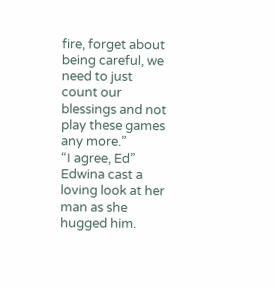fire, forget about being careful, we need to just count our blessings and not play these games any more.”
“I agree, Ed” Edwina cast a loving look at her man as she hugged him.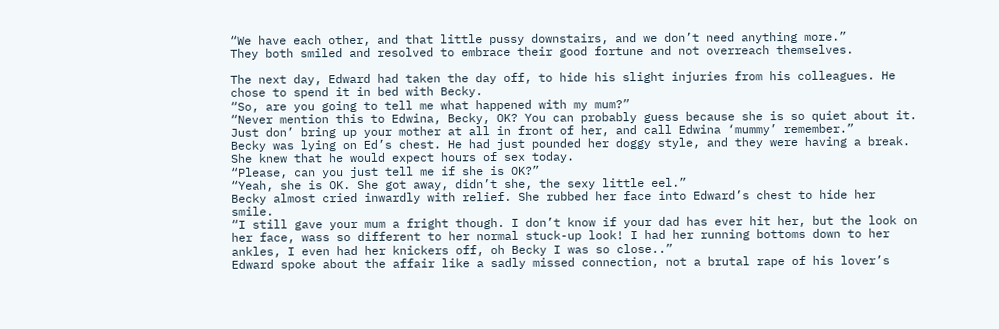“We have each other, and that little pussy downstairs, and we don’t need anything more.”
They both smiled and resolved to embrace their good fortune and not overreach themselves.

The next day, Edward had taken the day off, to hide his slight injuries from his colleagues. He chose to spend it in bed with Becky.
“So, are you going to tell me what happened with my mum?”
“Never mention this to Edwina, Becky, OK? You can probably guess because she is so quiet about it. Just don’ bring up your mother at all in front of her, and call Edwina ‘mummy’ remember.”
Becky was lying on Ed’s chest. He had just pounded her doggy style, and they were having a break. She knew that he would expect hours of sex today.
“Please, can you just tell me if she is OK?”
“Yeah, she is OK. She got away, didn’t she, the sexy little eel.”
Becky almost cried inwardly with relief. She rubbed her face into Edward’s chest to hide her smile.
“I still gave your mum a fright though. I don’t know if your dad has ever hit her, but the look on her face, wass so different to her normal stuck-up look! I had her running bottoms down to her ankles, I even had her knickers off, oh Becky I was so close..”
Edward spoke about the affair like a sadly missed connection, not a brutal rape of his lover’s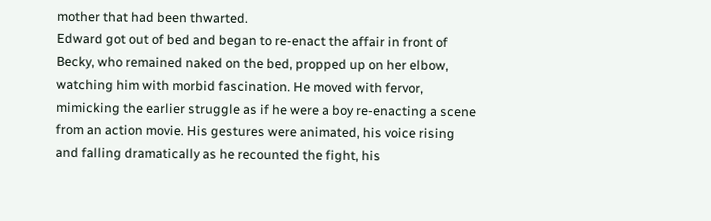mother that had been thwarted.
Edward got out of bed and began to re-enact the affair in front of Becky, who remained naked on the bed, propped up on her elbow, watching him with morbid fascination. He moved with fervor, mimicking the earlier struggle as if he were a boy re-enacting a scene from an action movie. His gestures were animated, his voice rising and falling dramatically as he recounted the fight, his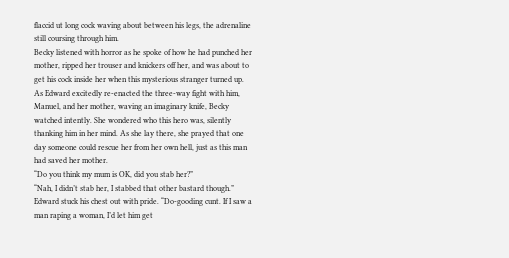flaccid ut long cock waving about between his legs, the adrenaline still coursing through him.
Becky listened with horror as he spoke of how he had punched her mother, ripped her trouser and knickers off her, and was about to get his cock inside her when this mysterious stranger turned up.
As Edward excitedly re-enacted the three-way fight with him, Manuel, and her mother, waving an imaginary knife, Becky watched intently. She wondered who this hero was, silently thanking him in her mind. As she lay there, she prayed that one day someone could rescue her from her own hell, just as this man had saved her mother.
“Do you think my mum is OK, did you stab her?”
“Nah, I didn’t stab her, I stabbed that other bastard though.” Edward stuck his chest out with pride. “Do-gooding cunt. If I saw a man raping a woman, I’d let him get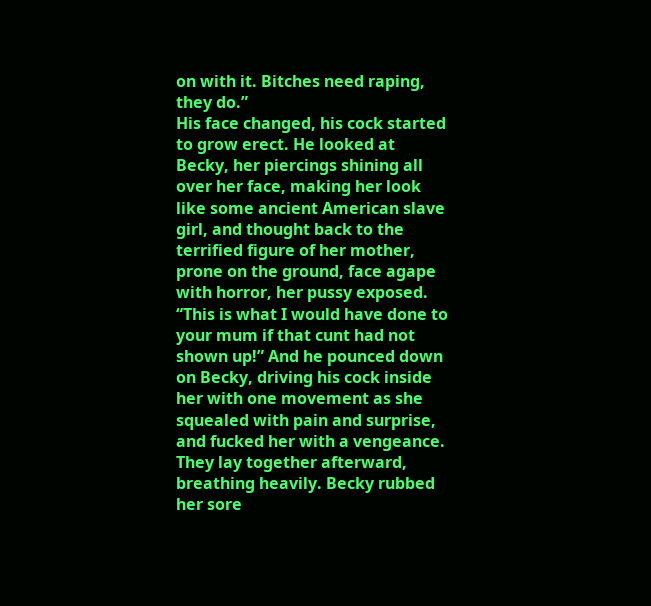on with it. Bitches need raping, they do.”
His face changed, his cock started to grow erect. He looked at Becky, her piercings shining all over her face, making her look like some ancient American slave girl, and thought back to the terrified figure of her mother, prone on the ground, face agape with horror, her pussy exposed.
“This is what I would have done to your mum if that cunt had not shown up!” And he pounced down on Becky, driving his cock inside her with one movement as she squealed with pain and surprise, and fucked her with a vengeance.
They lay together afterward, breathing heavily. Becky rubbed her sore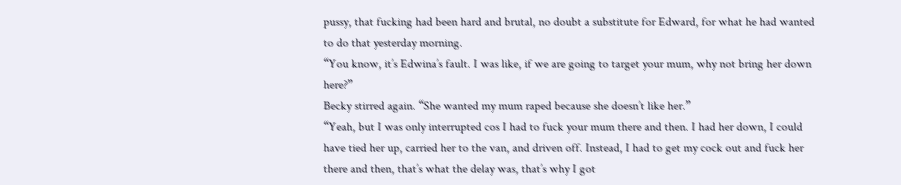pussy, that fucking had been hard and brutal, no doubt a substitute for Edward, for what he had wanted to do that yesterday morning.
“You know, it’s Edwina’s fault. I was like, if we are going to target your mum, why not bring her down here?”
Becky stirred again. “She wanted my mum raped because she doesn’t like her.”
“Yeah, but I was only interrupted cos I had to fuck your mum there and then. I had her down, I could have tied her up, carried her to the van, and driven off. Instead, I had to get my cock out and fuck her there and then, that’s what the delay was, that’s why I got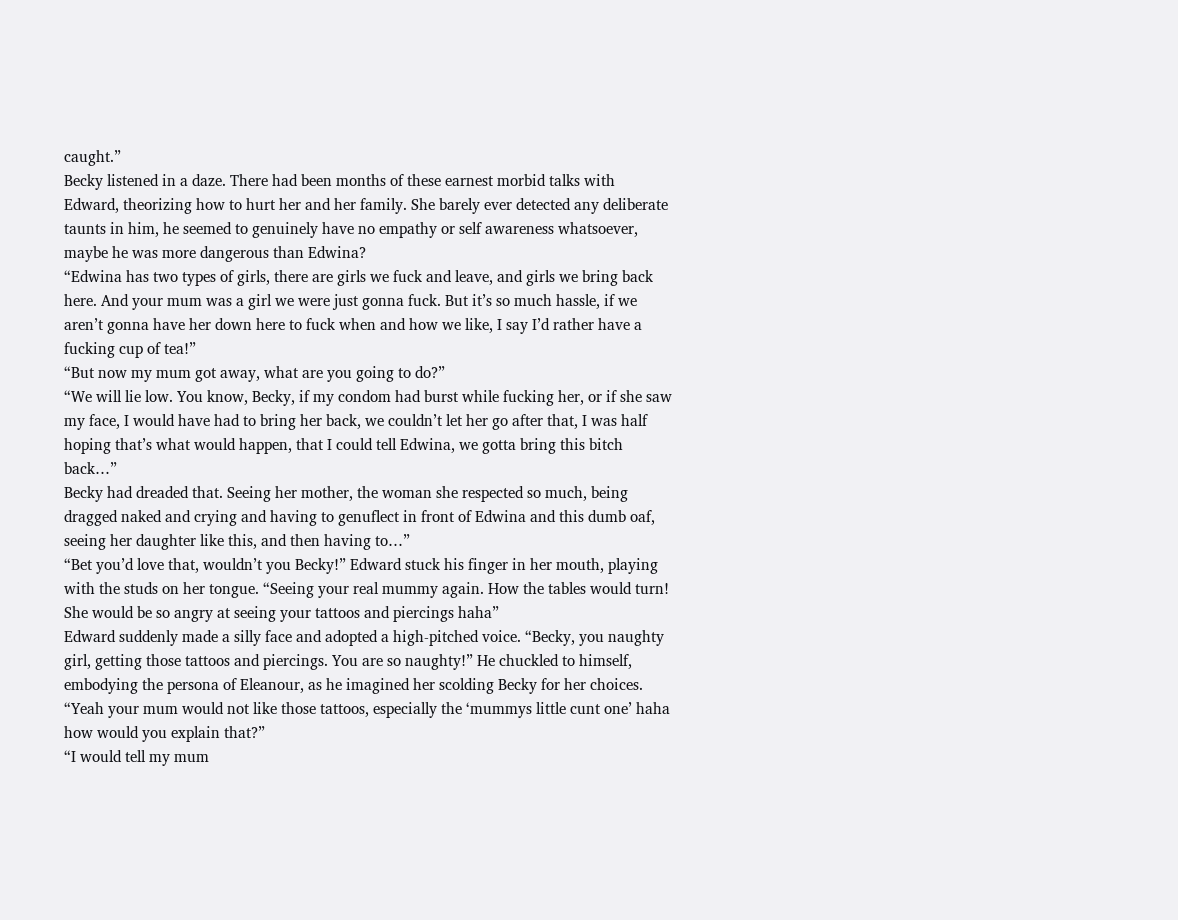caught.”
Becky listened in a daze. There had been months of these earnest morbid talks with Edward, theorizing how to hurt her and her family. She barely ever detected any deliberate taunts in him, he seemed to genuinely have no empathy or self awareness whatsoever, maybe he was more dangerous than Edwina?
“Edwina has two types of girls, there are girls we fuck and leave, and girls we bring back here. And your mum was a girl we were just gonna fuck. But it’s so much hassle, if we aren’t gonna have her down here to fuck when and how we like, I say I’d rather have a fucking cup of tea!”
“But now my mum got away, what are you going to do?”
“We will lie low. You know, Becky, if my condom had burst while fucking her, or if she saw my face, I would have had to bring her back, we couldn’t let her go after that, I was half hoping that’s what would happen, that I could tell Edwina, we gotta bring this bitch back…”
Becky had dreaded that. Seeing her mother, the woman she respected so much, being dragged naked and crying and having to genuflect in front of Edwina and this dumb oaf, seeing her daughter like this, and then having to…”
“Bet you’d love that, wouldn’t you Becky!” Edward stuck his finger in her mouth, playing with the studs on her tongue. “Seeing your real mummy again. How the tables would turn! She would be so angry at seeing your tattoos and piercings haha”
Edward suddenly made a silly face and adopted a high-pitched voice. “Becky, you naughty girl, getting those tattoos and piercings. You are so naughty!” He chuckled to himself, embodying the persona of Eleanour, as he imagined her scolding Becky for her choices. “Yeah your mum would not like those tattoos, especially the ‘mummys little cunt one’ haha how would you explain that?”
“I would tell my mum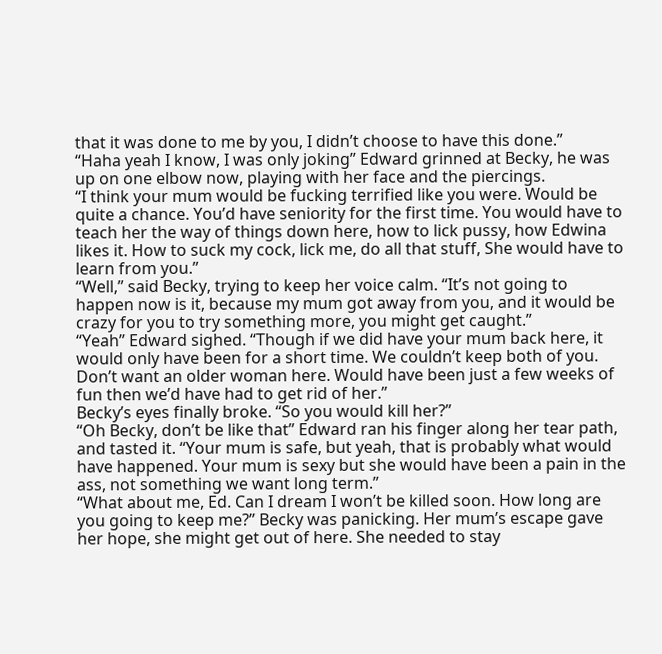that it was done to me by you, I didn’t choose to have this done.”
“Haha yeah I know, I was only joking” Edward grinned at Becky, he was up on one elbow now, playing with her face and the piercings.
“I think your mum would be fucking terrified like you were. Would be quite a chance. You’d have seniority for the first time. You would have to teach her the way of things down here, how to lick pussy, how Edwina likes it. How to suck my cock, lick me, do all that stuff, She would have to learn from you.”
“Well,” said Becky, trying to keep her voice calm. “It’s not going to happen now is it, because my mum got away from you, and it would be crazy for you to try something more, you might get caught.”
“Yeah” Edward sighed. “Though if we did have your mum back here, it would only have been for a short time. We couldn’t keep both of you. Don’t want an older woman here. Would have been just a few weeks of fun then we’d have had to get rid of her.”
Becky’s eyes finally broke. “So you would kill her?”
“Oh Becky, don’t be like that” Edward ran his finger along her tear path, and tasted it. “Your mum is safe, but yeah, that is probably what would have happened. Your mum is sexy but she would have been a pain in the ass, not something we want long term.”
“What about me, Ed. Can I dream I won’t be killed soon. How long are you going to keep me?” Becky was panicking. Her mum’s escape gave her hope, she might get out of here. She needed to stay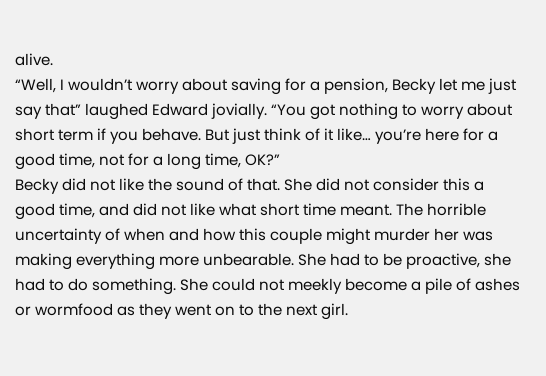alive.
“Well, I wouldn’t worry about saving for a pension, Becky let me just say that” laughed Edward jovially. “You got nothing to worry about short term if you behave. But just think of it like… you’re here for a good time, not for a long time, OK?”
Becky did not like the sound of that. She did not consider this a good time, and did not like what short time meant. The horrible uncertainty of when and how this couple might murder her was making everything more unbearable. She had to be proactive, she had to do something. She could not meekly become a pile of ashes or wormfood as they went on to the next girl.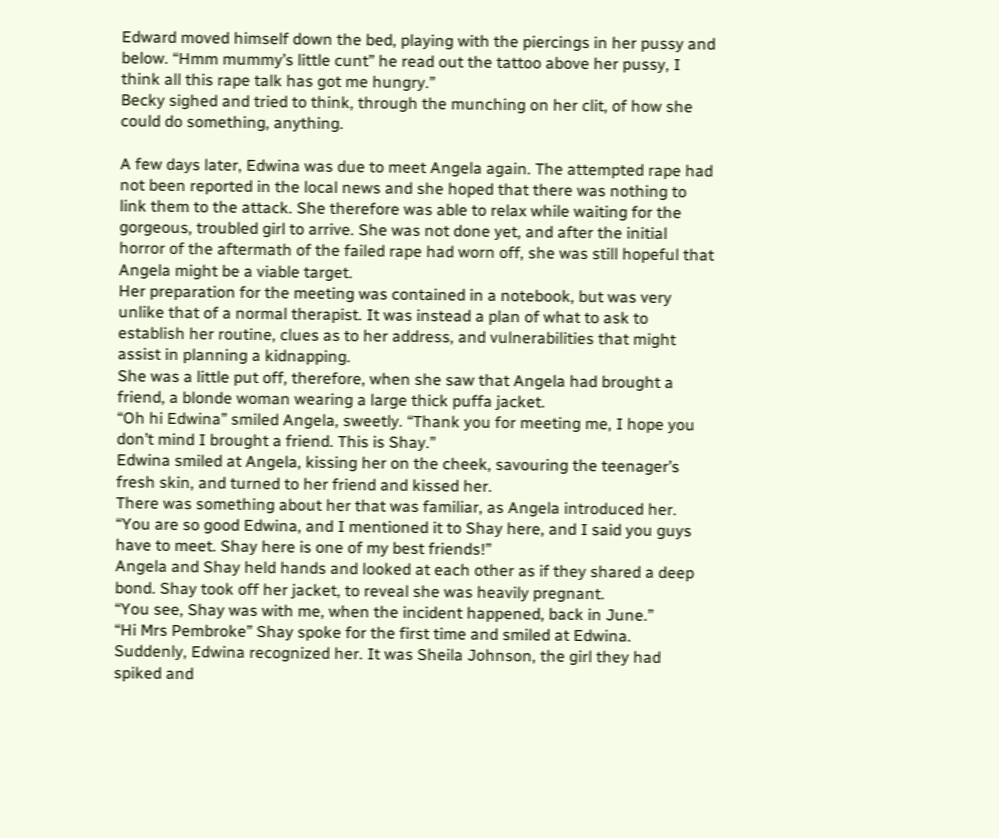Edward moved himself down the bed, playing with the piercings in her pussy and below. “Hmm mummy’s little cunt” he read out the tattoo above her pussy, I think all this rape talk has got me hungry.”
Becky sighed and tried to think, through the munching on her clit, of how she could do something, anything.

A few days later, Edwina was due to meet Angela again. The attempted rape had not been reported in the local news and she hoped that there was nothing to link them to the attack. She therefore was able to relax while waiting for the gorgeous, troubled girl to arrive. She was not done yet, and after the initial horror of the aftermath of the failed rape had worn off, she was still hopeful that Angela might be a viable target.
Her preparation for the meeting was contained in a notebook, but was very unlike that of a normal therapist. It was instead a plan of what to ask to establish her routine, clues as to her address, and vulnerabilities that might assist in planning a kidnapping.
She was a little put off, therefore, when she saw that Angela had brought a friend, a blonde woman wearing a large thick puffa jacket.
“Oh hi Edwina” smiled Angela, sweetly. “Thank you for meeting me, I hope you don’t mind I brought a friend. This is Shay.”
Edwina smiled at Angela, kissing her on the cheek, savouring the teenager’s fresh skin, and turned to her friend and kissed her.
There was something about her that was familiar, as Angela introduced her.
“You are so good Edwina, and I mentioned it to Shay here, and I said you guys have to meet. Shay here is one of my best friends!”
Angela and Shay held hands and looked at each other as if they shared a deep bond. Shay took off her jacket, to reveal she was heavily pregnant.
“You see, Shay was with me, when the incident happened, back in June.”
“Hi Mrs Pembroke” Shay spoke for the first time and smiled at Edwina.
Suddenly, Edwina recognized her. It was Sheila Johnson, the girl they had spiked and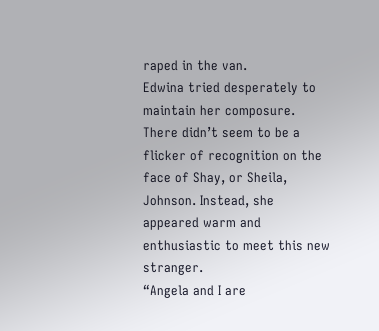raped in the van.
Edwina tried desperately to maintain her composure. There didn’t seem to be a flicker of recognition on the face of Shay, or Sheila, Johnson. Instead, she appeared warm and enthusiastic to meet this new stranger.
“Angela and I are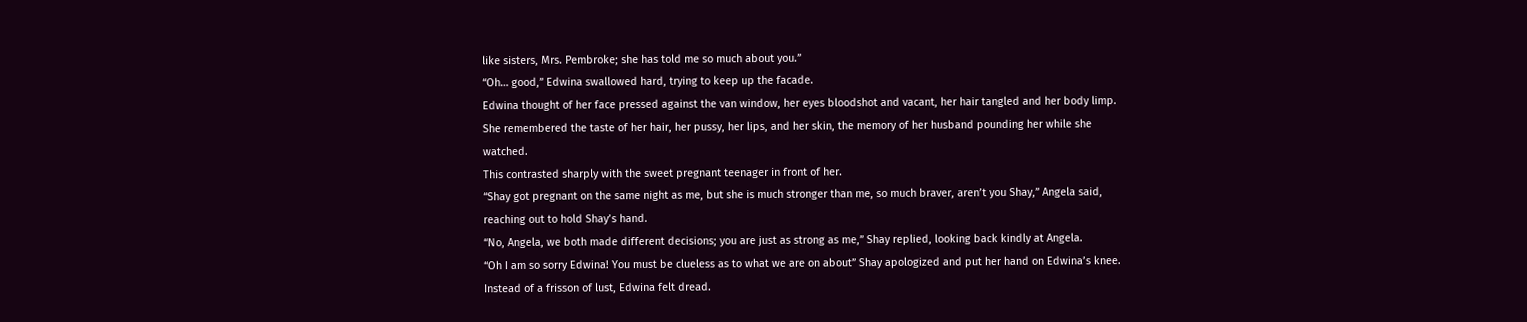like sisters, Mrs. Pembroke; she has told me so much about you.”
“Oh… good,” Edwina swallowed hard, trying to keep up the facade.
Edwina thought of her face pressed against the van window, her eyes bloodshot and vacant, her hair tangled and her body limp. She remembered the taste of her hair, her pussy, her lips, and her skin, the memory of her husband pounding her while she watched.
This contrasted sharply with the sweet pregnant teenager in front of her.
“Shay got pregnant on the same night as me, but she is much stronger than me, so much braver, aren’t you Shay,” Angela said, reaching out to hold Shay’s hand.
“No, Angela, we both made different decisions; you are just as strong as me,” Shay replied, looking back kindly at Angela.
“Oh I am so sorry Edwina! You must be clueless as to what we are on about” Shay apologized and put her hand on Edwina’s knee. Instead of a frisson of lust, Edwina felt dread.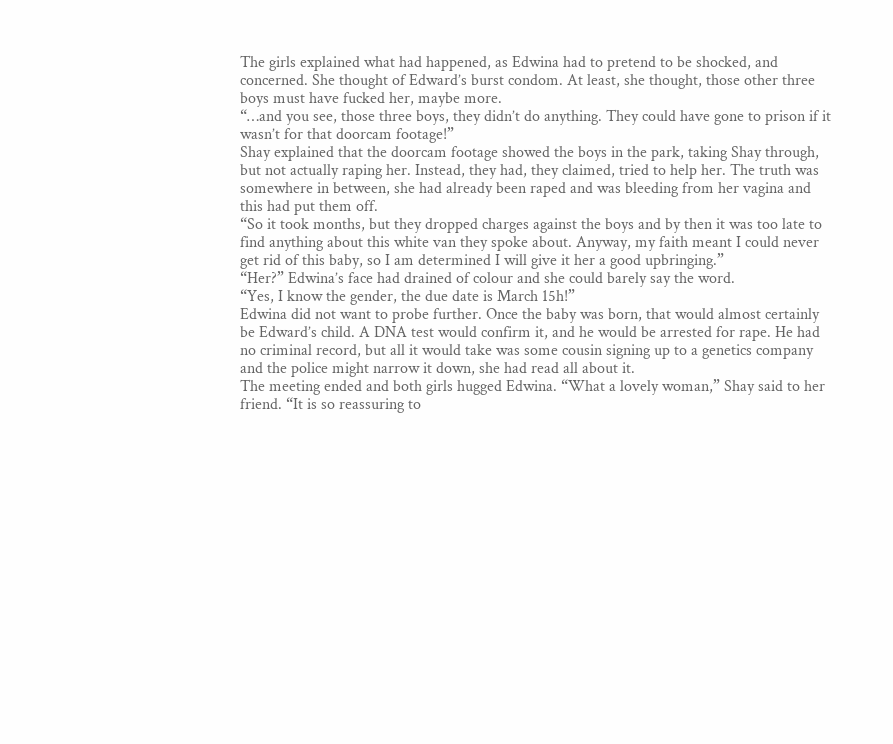The girls explained what had happened, as Edwina had to pretend to be shocked, and concerned. She thought of Edward’s burst condom. At least, she thought, those other three boys must have fucked her, maybe more.
“…and you see, those three boys, they didn’t do anything. They could have gone to prison if it wasn’t for that doorcam footage!”
Shay explained that the doorcam footage showed the boys in the park, taking Shay through, but not actually raping her. Instead, they had, they claimed, tried to help her. The truth was somewhere in between, she had already been raped and was bleeding from her vagina and this had put them off.
“So it took months, but they dropped charges against the boys and by then it was too late to find anything about this white van they spoke about. Anyway, my faith meant I could never get rid of this baby, so I am determined I will give it her a good upbringing.”
“Her?” Edwina’s face had drained of colour and she could barely say the word.
“Yes, I know the gender, the due date is March 15h!”
Edwina did not want to probe further. Once the baby was born, that would almost certainly be Edward’s child. A DNA test would confirm it, and he would be arrested for rape. He had no criminal record, but all it would take was some cousin signing up to a genetics company and the police might narrow it down, she had read all about it.
The meeting ended and both girls hugged Edwina. “What a lovely woman,” Shay said to her friend. “It is so reassuring to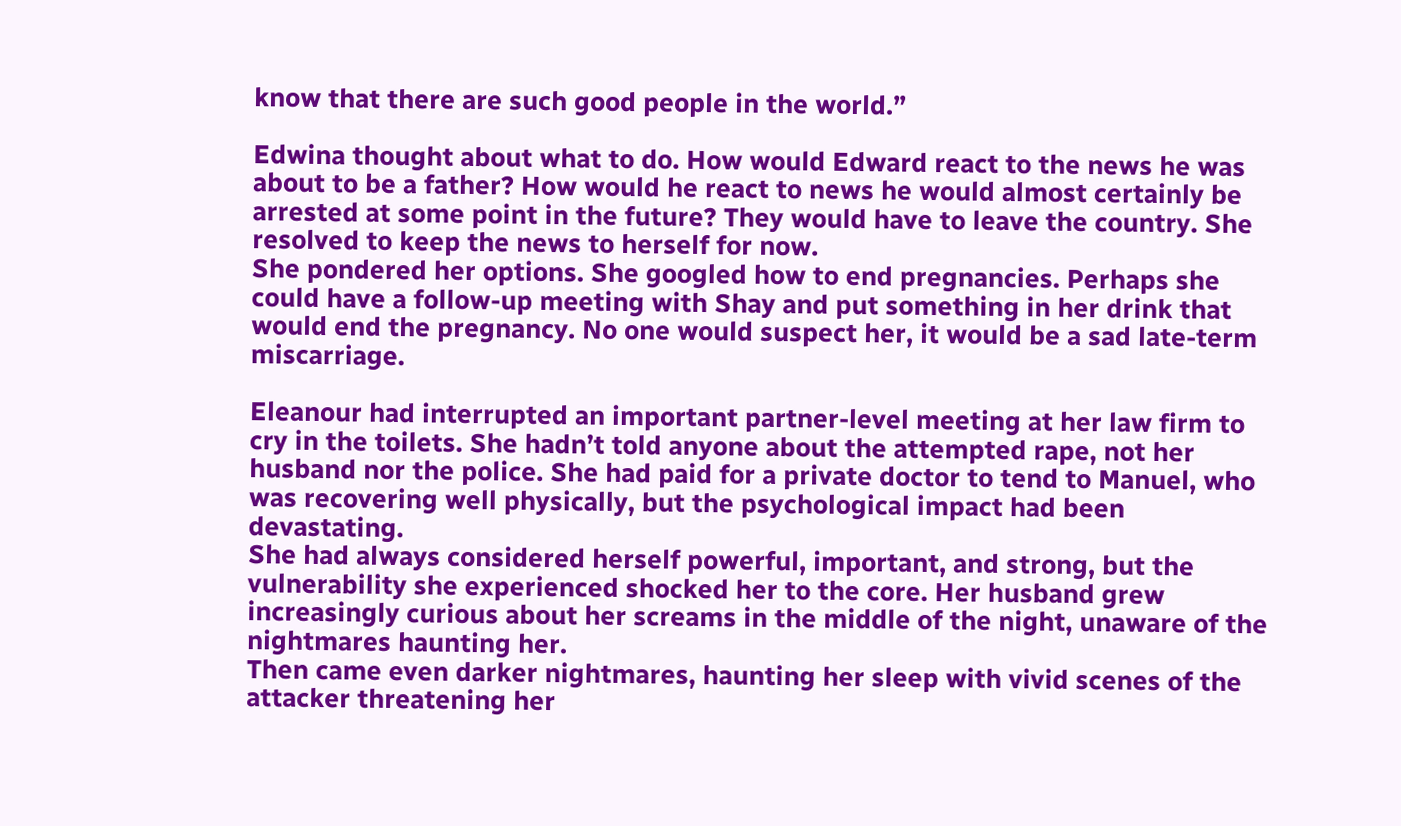know that there are such good people in the world.”

Edwina thought about what to do. How would Edward react to the news he was about to be a father? How would he react to news he would almost certainly be arrested at some point in the future? They would have to leave the country. She resolved to keep the news to herself for now.
She pondered her options. She googled how to end pregnancies. Perhaps she could have a follow-up meeting with Shay and put something in her drink that would end the pregnancy. No one would suspect her, it would be a sad late-term miscarriage.

Eleanour had interrupted an important partner-level meeting at her law firm to cry in the toilets. She hadn’t told anyone about the attempted rape, not her husband nor the police. She had paid for a private doctor to tend to Manuel, who was recovering well physically, but the psychological impact had been devastating.
She had always considered herself powerful, important, and strong, but the vulnerability she experienced shocked her to the core. Her husband grew increasingly curious about her screams in the middle of the night, unaware of the nightmares haunting her.
Then came even darker nightmares, haunting her sleep with vivid scenes of the attacker threatening her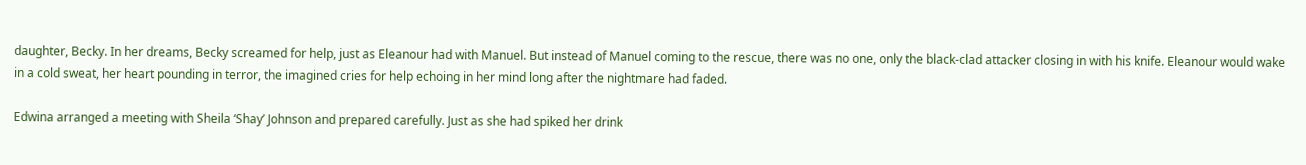daughter, Becky. In her dreams, Becky screamed for help, just as Eleanour had with Manuel. But instead of Manuel coming to the rescue, there was no one, only the black-clad attacker closing in with his knife. Eleanour would wake in a cold sweat, her heart pounding in terror, the imagined cries for help echoing in her mind long after the nightmare had faded.

Edwina arranged a meeting with Sheila ‘Shay’ Johnson and prepared carefully. Just as she had spiked her drink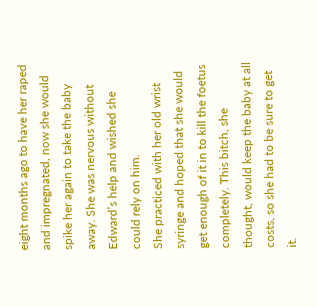eight months ago to have her raped and impregnated, now she would spike her again to take the baby away. She was nervous without Edward’s help and wished she could rely on him.
She practiced with her old wrist syringe and hoped that she would get enough of it in to kill the foetus completely. This bitch, she thought, would keep the baby at all costs, so she had to be sure to get it.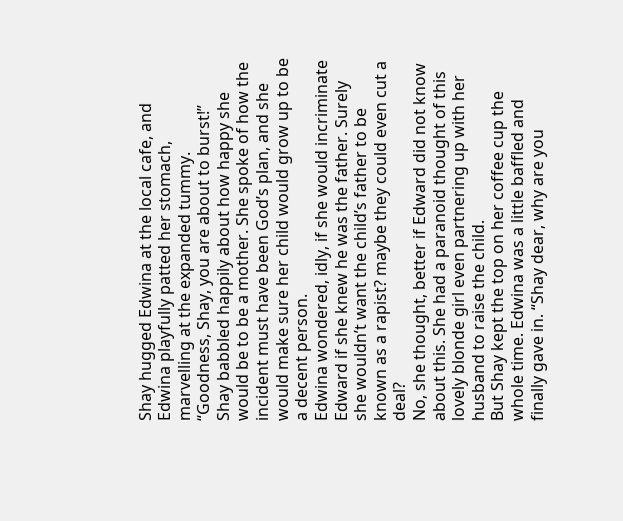Shay hugged Edwina at the local cafe, and Edwina playfully patted her stomach, marvelling at the expanded tummy.
“Goodness, Shay, you are about to burst!”
Shay babbled happily about how happy she would be to be a mother. She spoke of how the incident must have been God’s plan, and she would make sure her child would grow up to be a decent person.
Edwina wondered, idly, if she would incriminate Edward if she knew he was the father. Surely she wouldn’t want the child’s father to be known as a rapist? maybe they could even cut a deal?
No, she thought, better if Edward did not know about this. She had a paranoid thought of this lovely blonde girl even partnering up with her husband to raise the child.
But Shay kept the top on her coffee cup the whole time. Edwina was a little baffled and finally gave in. “Shay dear, why are you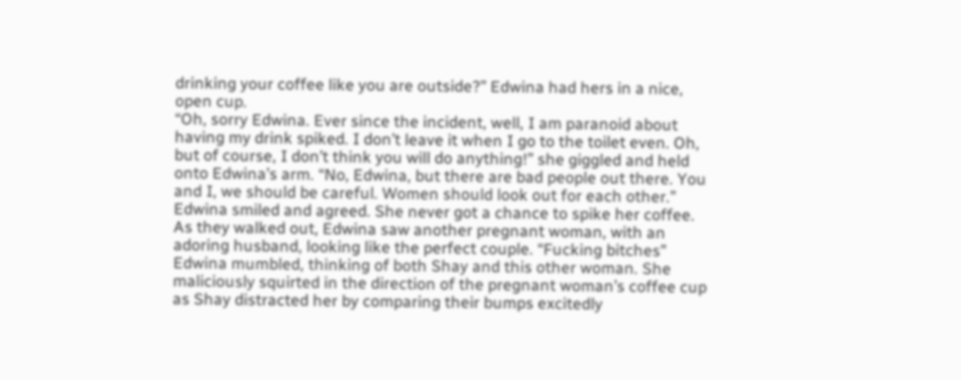drinking your coffee like you are outside?” Edwina had hers in a nice, open cup.
“Oh, sorry Edwina. Ever since the incident, well, I am paranoid about having my drink spiked. I don’t leave it when I go to the toilet even. Oh, but of course, I don’t think you will do anything!” she giggled and held onto Edwina’s arm. “No, Edwina, but there are bad people out there. You and I, we should be careful. Women should look out for each other.”
Edwina smiled and agreed. She never got a chance to spike her coffee. As they walked out, Edwina saw another pregnant woman, with an adoring husband, looking like the perfect couple. “Fucking bitches” Edwina mumbled, thinking of both Shay and this other woman. She maliciously squirted in the direction of the pregnant woman’s coffee cup as Shay distracted her by comparing their bumps excitedly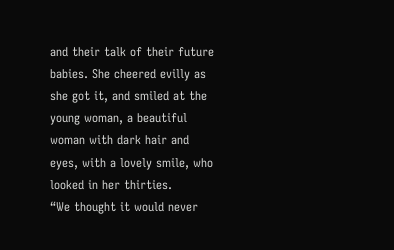and their talk of their future babies. She cheered evilly as she got it, and smiled at the young woman, a beautiful woman with dark hair and eyes, with a lovely smile, who looked in her thirties.
“We thought it would never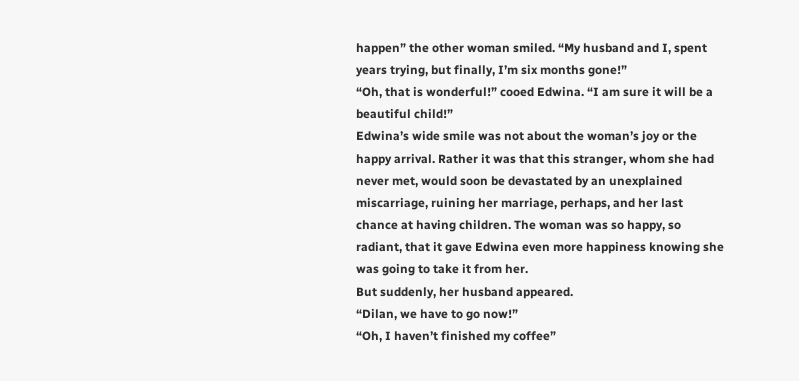happen” the other woman smiled. “My husband and I, spent years trying, but finally, I’m six months gone!”
“Oh, that is wonderful!” cooed Edwina. “I am sure it will be a beautiful child!”
Edwina’s wide smile was not about the woman’s joy or the happy arrival. Rather it was that this stranger, whom she had never met, would soon be devastated by an unexplained miscarriage, ruining her marriage, perhaps, and her last chance at having children. The woman was so happy, so radiant, that it gave Edwina even more happiness knowing she was going to take it from her.
But suddenly, her husband appeared.
“Dilan, we have to go now!”
“Oh, I haven’t finished my coffee”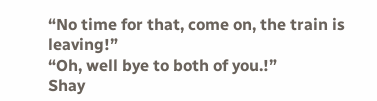“No time for that, come on, the train is leaving!”
“Oh, well bye to both of you.!”
Shay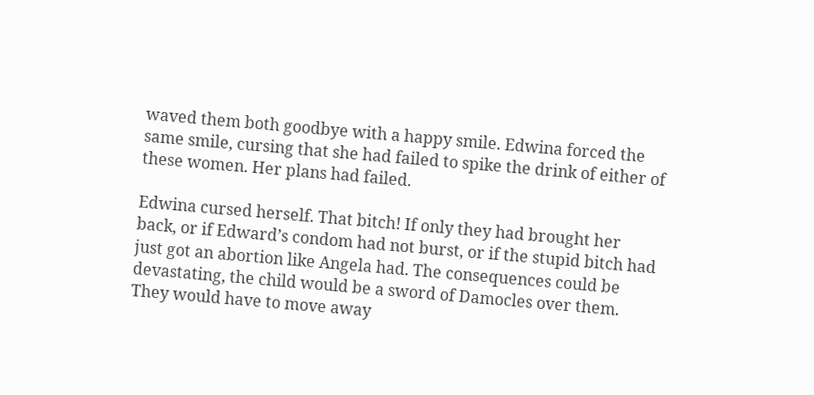waved them both goodbye with a happy smile. Edwina forced the same smile, cursing that she had failed to spike the drink of either of these women. Her plans had failed.

Edwina cursed herself. That bitch! If only they had brought her back, or if Edward’s condom had not burst, or if the stupid bitch had just got an abortion like Angela had. The consequences could be devastating, the child would be a sword of Damocles over them.
They would have to move away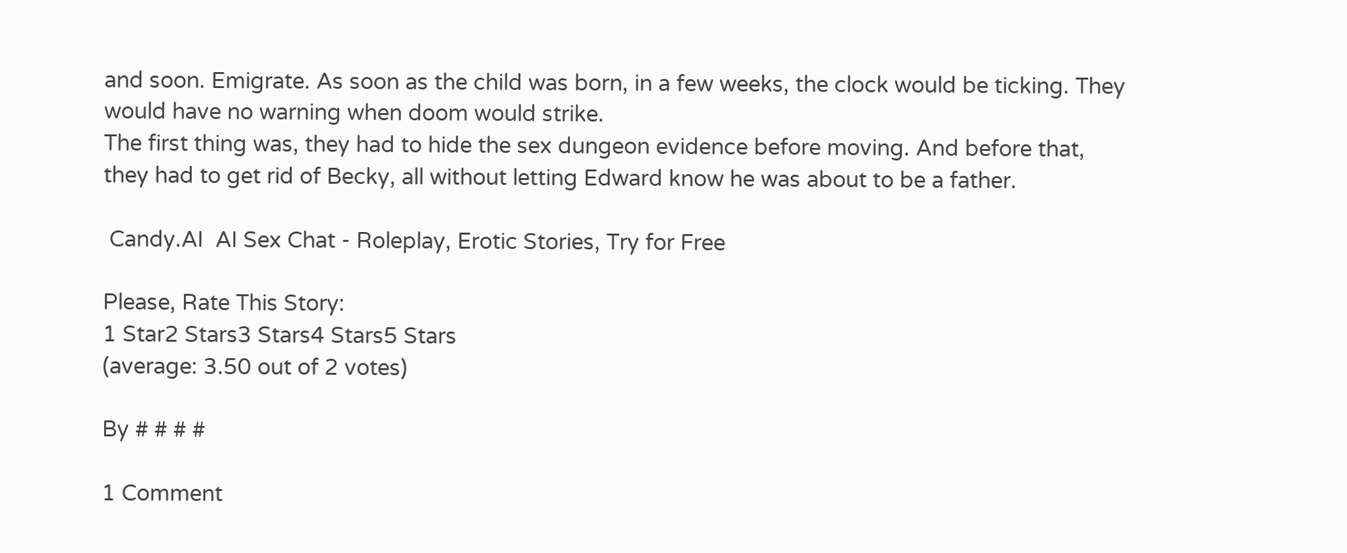and soon. Emigrate. As soon as the child was born, in a few weeks, the clock would be ticking. They would have no warning when doom would strike.
The first thing was, they had to hide the sex dungeon evidence before moving. And before that, they had to get rid of Becky, all without letting Edward know he was about to be a father.

 Candy.AI  AI Sex Chat - Roleplay, Erotic Stories, Try for Free

Please, Rate This Story:
1 Star2 Stars3 Stars4 Stars5 Stars
(average: 3.50 out of 2 votes)

By # # # #

1 Comment